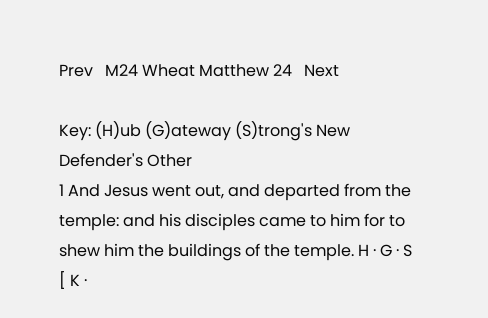Prev   M24 Wheat Matthew 24   Next

Key: (H)ub (G)ateway (S)trong's New Defender's Other
1 And Jesus went out, and departed from the temple: and his disciples came to him for to shew him the buildings of the temple. H · G · S  [ K ·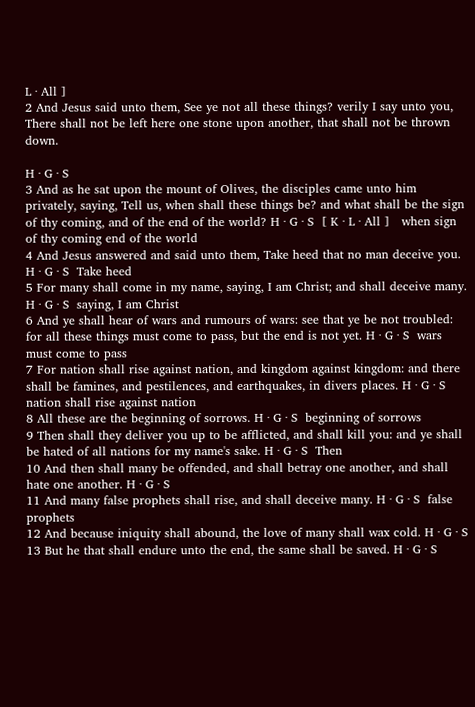L · All ]
2 And Jesus said unto them, See ye not all these things? verily I say unto you, There shall not be left here one stone upon another, that shall not be thrown down.

H · G · S
3 And as he sat upon the mount of Olives, the disciples came unto him privately, saying, Tell us, when shall these things be? and what shall be the sign of thy coming, and of the end of the world? H · G · S  [ K · L · All ]   when sign of thy coming end of the world
4 And Jesus answered and said unto them, Take heed that no man deceive you. H · G · S  Take heed
5 For many shall come in my name, saying, I am Christ; and shall deceive many. H · G · S  saying, I am Christ
6 And ye shall hear of wars and rumours of wars: see that ye be not troubled: for all these things must come to pass, but the end is not yet. H · G · S  wars must come to pass
7 For nation shall rise against nation, and kingdom against kingdom: and there shall be famines, and pestilences, and earthquakes, in divers places. H · G · S  nation shall rise against nation
8 All these are the beginning of sorrows. H · G · S  beginning of sorrows
9 Then shall they deliver you up to be afflicted, and shall kill you: and ye shall be hated of all nations for my name's sake. H · G · S  Then
10 And then shall many be offended, and shall betray one another, and shall hate one another. H · G · S
11 And many false prophets shall rise, and shall deceive many. H · G · S  false prophets
12 And because iniquity shall abound, the love of many shall wax cold. H · G · S
13 But he that shall endure unto the end, the same shall be saved. H · G · S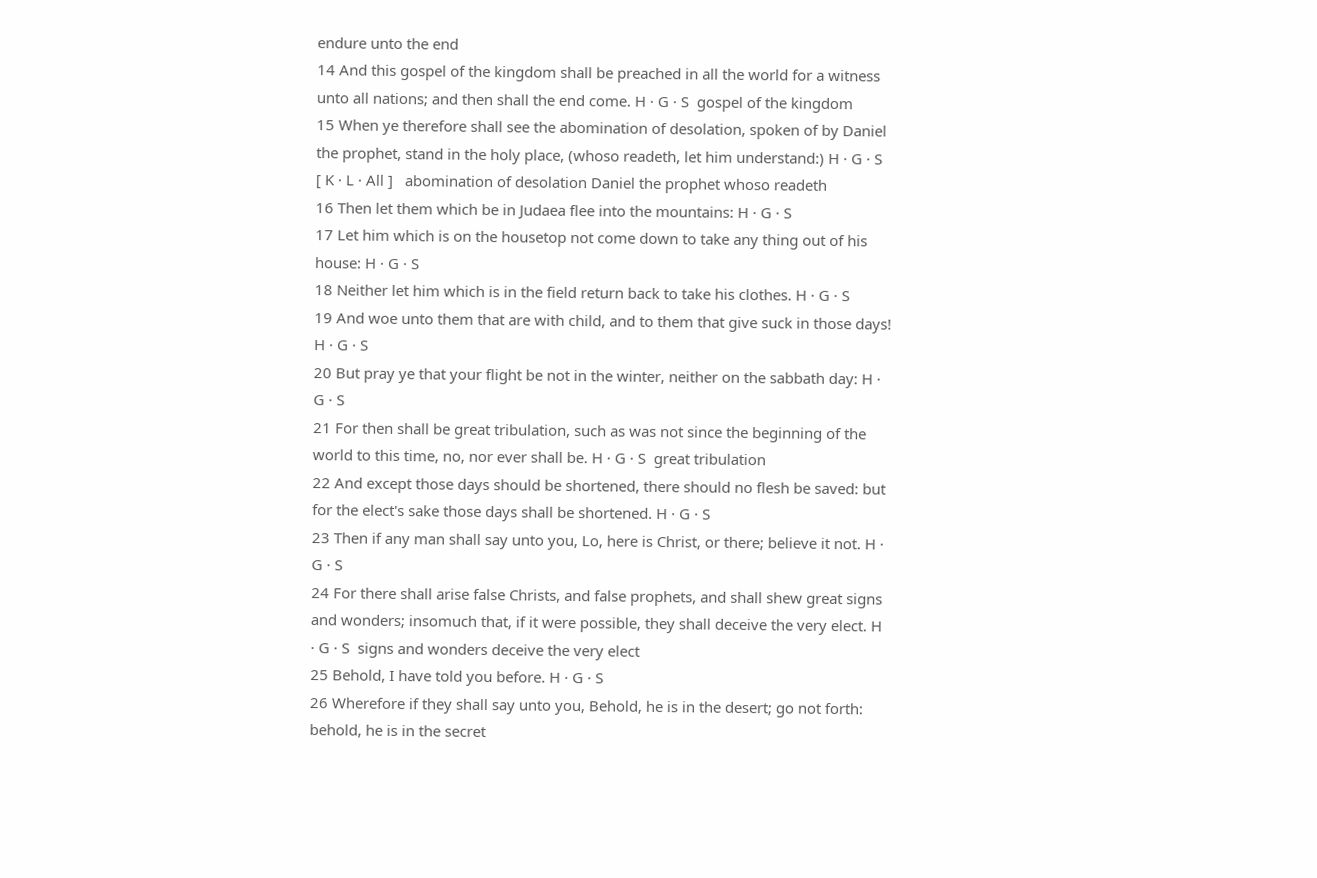endure unto the end
14 And this gospel of the kingdom shall be preached in all the world for a witness unto all nations; and then shall the end come. H · G · S  gospel of the kingdom
15 When ye therefore shall see the abomination of desolation, spoken of by Daniel the prophet, stand in the holy place, (whoso readeth, let him understand:) H · G · S  [ K · L · All ]   abomination of desolation Daniel the prophet whoso readeth
16 Then let them which be in Judaea flee into the mountains: H · G · S
17 Let him which is on the housetop not come down to take any thing out of his house: H · G · S
18 Neither let him which is in the field return back to take his clothes. H · G · S
19 And woe unto them that are with child, and to them that give suck in those days! H · G · S
20 But pray ye that your flight be not in the winter, neither on the sabbath day: H · G · S
21 For then shall be great tribulation, such as was not since the beginning of the world to this time, no, nor ever shall be. H · G · S  great tribulation
22 And except those days should be shortened, there should no flesh be saved: but for the elect's sake those days shall be shortened. H · G · S
23 Then if any man shall say unto you, Lo, here is Christ, or there; believe it not. H · G · S
24 For there shall arise false Christs, and false prophets, and shall shew great signs and wonders; insomuch that, if it were possible, they shall deceive the very elect. H · G · S  signs and wonders deceive the very elect
25 Behold, I have told you before. H · G · S
26 Wherefore if they shall say unto you, Behold, he is in the desert; go not forth: behold, he is in the secret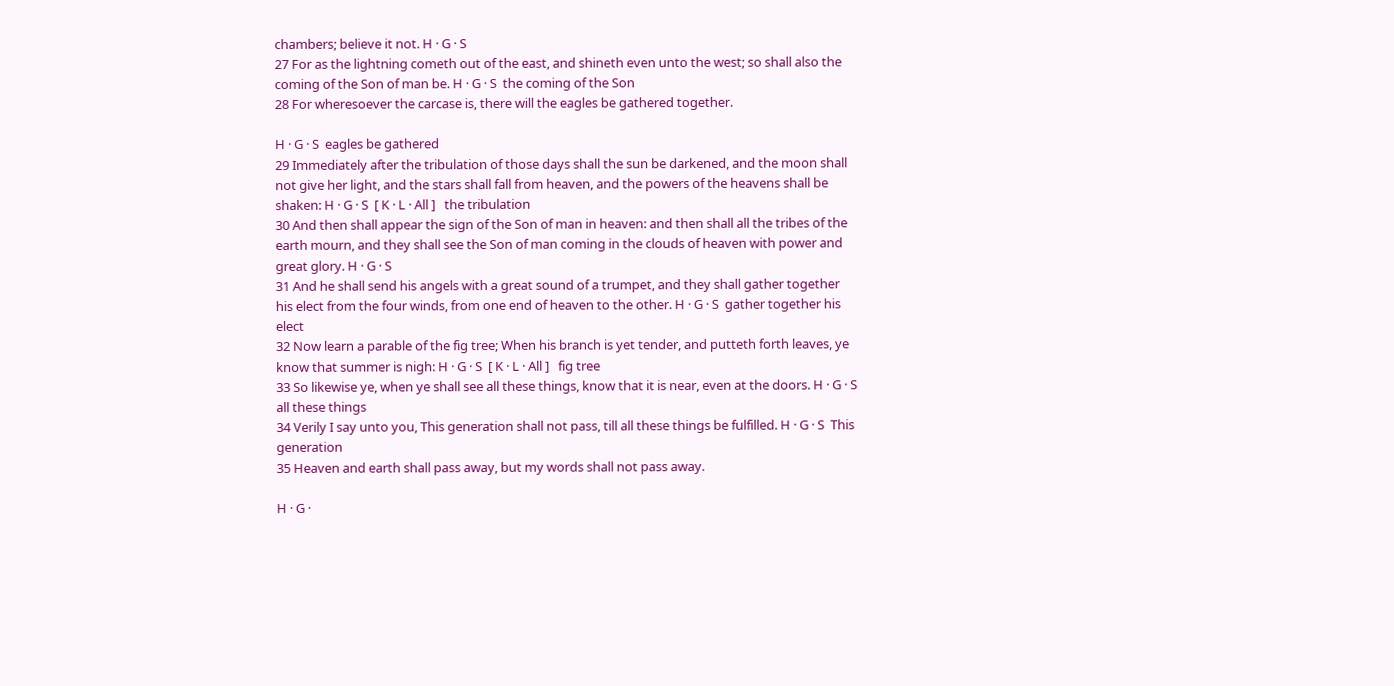chambers; believe it not. H · G · S
27 For as the lightning cometh out of the east, and shineth even unto the west; so shall also the coming of the Son of man be. H · G · S  the coming of the Son
28 For wheresoever the carcase is, there will the eagles be gathered together.

H · G · S  eagles be gathered
29 Immediately after the tribulation of those days shall the sun be darkened, and the moon shall not give her light, and the stars shall fall from heaven, and the powers of the heavens shall be shaken: H · G · S  [ K · L · All ]   the tribulation
30 And then shall appear the sign of the Son of man in heaven: and then shall all the tribes of the earth mourn, and they shall see the Son of man coming in the clouds of heaven with power and great glory. H · G · S
31 And he shall send his angels with a great sound of a trumpet, and they shall gather together his elect from the four winds, from one end of heaven to the other. H · G · S  gather together his elect
32 Now learn a parable of the fig tree; When his branch is yet tender, and putteth forth leaves, ye know that summer is nigh: H · G · S  [ K · L · All ]   fig tree
33 So likewise ye, when ye shall see all these things, know that it is near, even at the doors. H · G · S  all these things
34 Verily I say unto you, This generation shall not pass, till all these things be fulfilled. H · G · S  This generation
35 Heaven and earth shall pass away, but my words shall not pass away.

H · G ·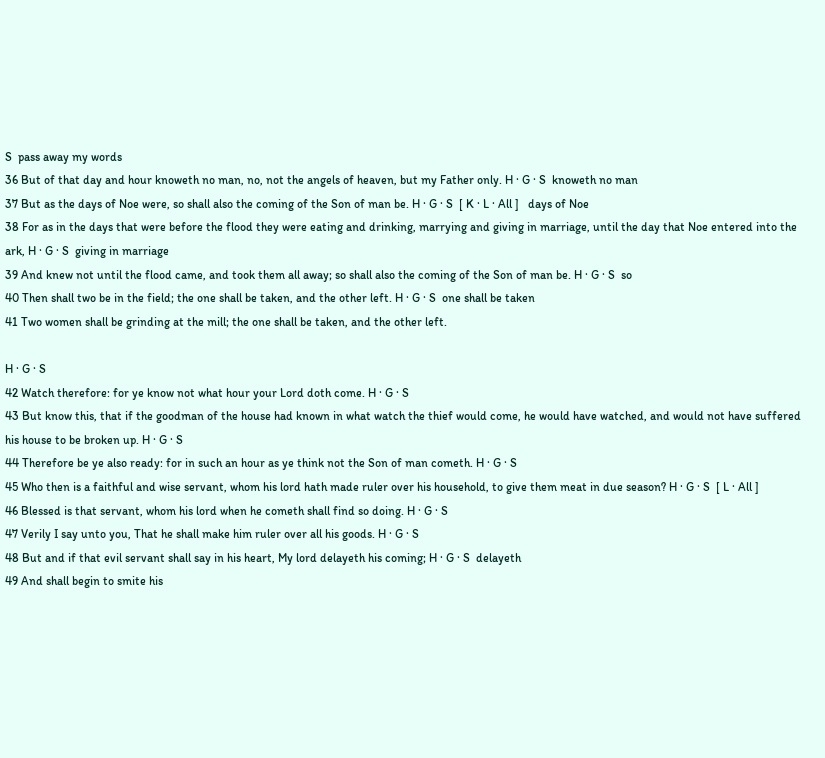S  pass away my words
36 But of that day and hour knoweth no man, no, not the angels of heaven, but my Father only. H · G · S  knoweth no man
37 But as the days of Noe were, so shall also the coming of the Son of man be. H · G · S  [ K · L · All ]   days of Noe
38 For as in the days that were before the flood they were eating and drinking, marrying and giving in marriage, until the day that Noe entered into the ark, H · G · S  giving in marriage
39 And knew not until the flood came, and took them all away; so shall also the coming of the Son of man be. H · G · S  so
40 Then shall two be in the field; the one shall be taken, and the other left. H · G · S  one shall be taken
41 Two women shall be grinding at the mill; the one shall be taken, and the other left.

H · G · S
42 Watch therefore: for ye know not what hour your Lord doth come. H · G · S
43 But know this, that if the goodman of the house had known in what watch the thief would come, he would have watched, and would not have suffered his house to be broken up. H · G · S
44 Therefore be ye also ready: for in such an hour as ye think not the Son of man cometh. H · G · S
45 Who then is a faithful and wise servant, whom his lord hath made ruler over his household, to give them meat in due season? H · G · S  [ L · All ]
46 Blessed is that servant, whom his lord when he cometh shall find so doing. H · G · S
47 Verily I say unto you, That he shall make him ruler over all his goods. H · G · S
48 But and if that evil servant shall say in his heart, My lord delayeth his coming; H · G · S  delayeth
49 And shall begin to smite his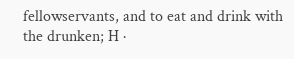fellowservants, and to eat and drink with the drunken; H ·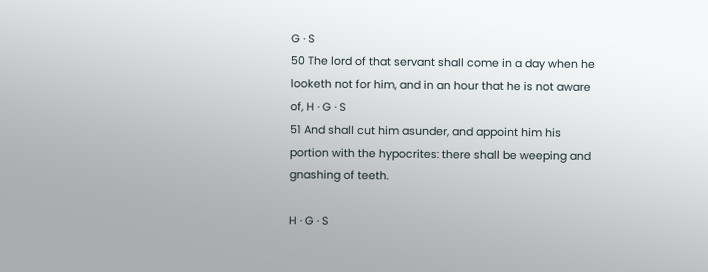G · S
50 The lord of that servant shall come in a day when he looketh not for him, and in an hour that he is not aware of, H · G · S
51 And shall cut him asunder, and appoint him his portion with the hypocrites: there shall be weeping and gnashing of teeth.

H · G · S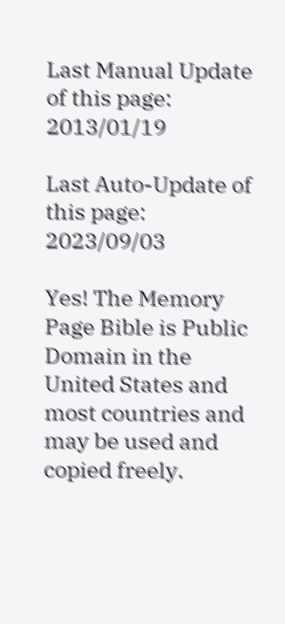Last Manual Update of this page: 2013/01/19

Last Auto-Update of this page: 2023/09/03

Yes! The Memory Page Bible is Public Domain in the United States and most countries and may be used and copied freely.